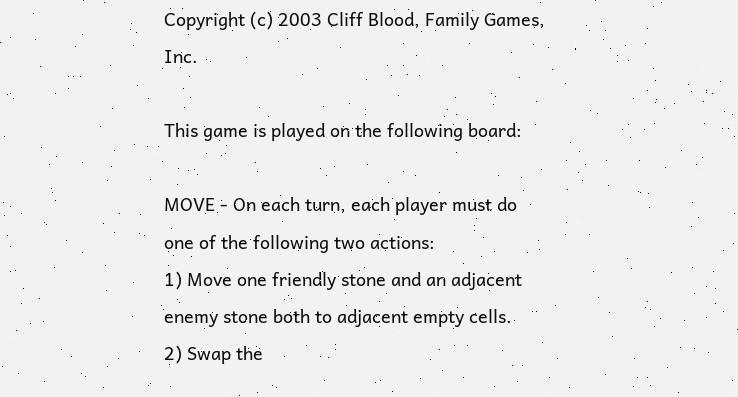Copyright (c) 2003 Cliff Blood, Family Games, Inc.

This game is played on the following board:

MOVE - On each turn, each player must do one of the following two actions:
1) Move one friendly stone and an adjacent enemy stone both to adjacent empty cells.
2) Swap the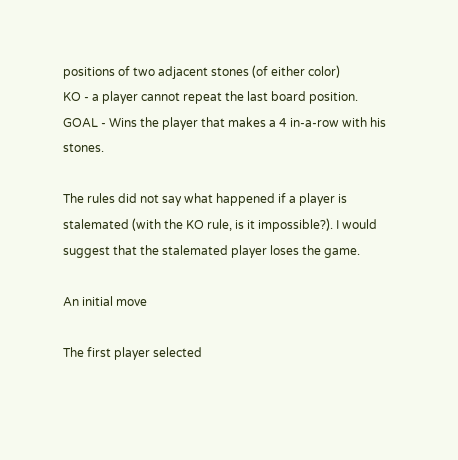positions of two adjacent stones (of either color)
KO - a player cannot repeat the last board position.
GOAL - Wins the player that makes a 4 in-a-row with his stones.

The rules did not say what happened if a player is stalemated (with the KO rule, is it impossible?). I would suggest that the stalemated player loses the game.

An initial move

The first player selected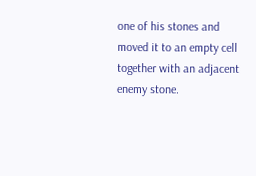one of his stones and moved it to an empty cell together with an adjacent enemy stone.